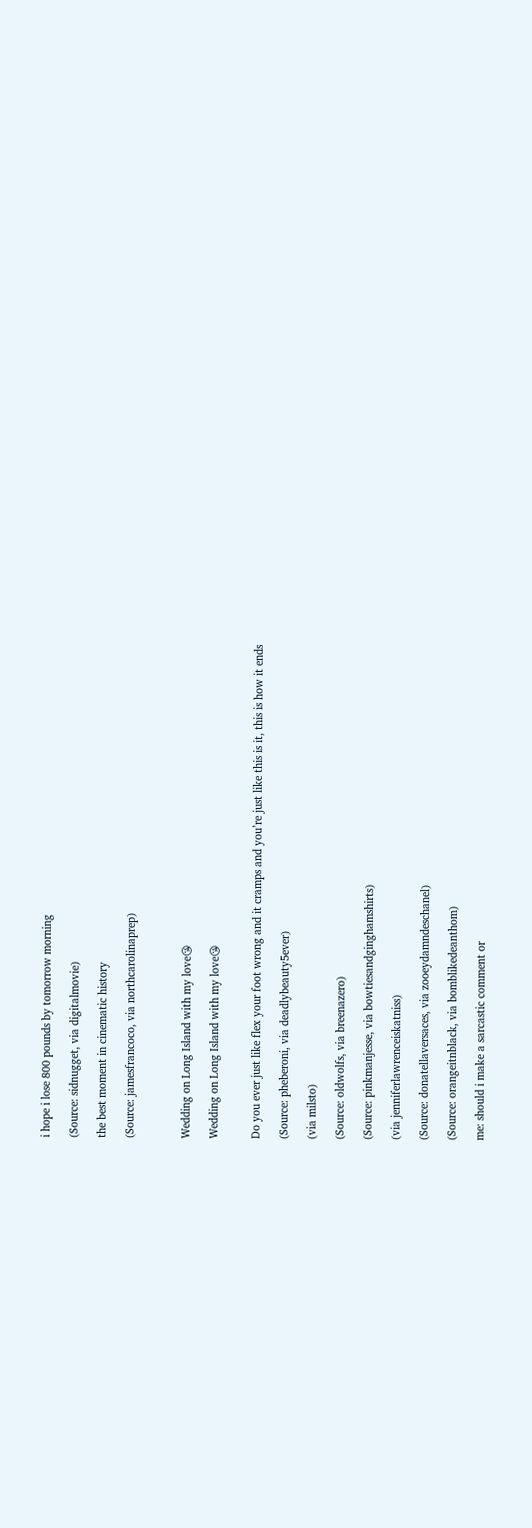i hope i lose 800 pounds by tomorrow morning

(Source: sidnugget, via digitalmovie)

the best moment in cinematic history

(Source: jamesfrancoco, via northcarolinaprep)



Wedding on Long Island with my love😘

Wedding on Long Island with my love😘


Do you ever just like flex your foot wrong and it cramps and you’re just like this is it, this is how it ends

(Source: pheberoni, via deadlybeauty5ever)

(via milsto)

(Source: oldwolfs, via breenazero)

(Source: pinkmanjesse, via bowtiesandginghamshirts)

(via jenniferlawrenceiskatniss)

(Source: donatellaversaces, via zooeydamndeschanel)

(Source: orangeitnblack, via bomblikedeanthom)

me: should i make a sarcastic comment or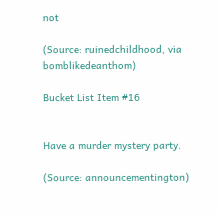not

(Source: ruinedchildhood, via bomblikedeanthom)

Bucket List Item #16


Have a murder mystery party.

(Source: announcementington)